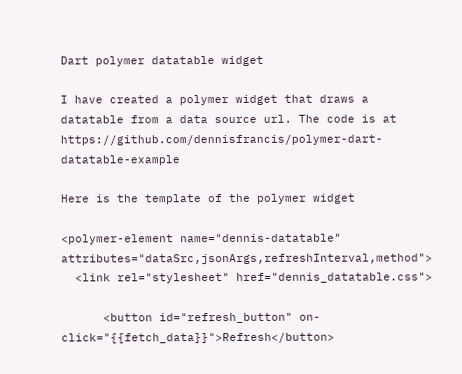Dart polymer datatable widget

I have created a polymer widget that draws a datatable from a data source url. The code is at https://github.com/dennisfrancis/polymer-dart-datatable-example

Here is the template of the polymer widget

<polymer-element name="dennis-datatable" attributes="dataSrc,jsonArgs,refreshInterval,method">
  <link rel="stylesheet" href="dennis_datatable.css">

      <button id="refresh_button" on-click="{{fetch_data}}">Refresh</button>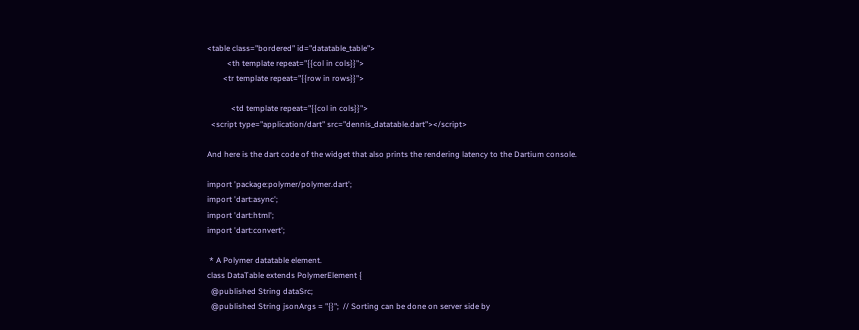<table class="bordered" id="datatable_table">
          <th template repeat="{{col in cols}}">
        <tr template repeat="{{row in rows}}">

            <td template repeat="{{col in cols}}">
  <script type="application/dart" src="dennis_datatable.dart"></script>

And here is the dart code of the widget that also prints the rendering latency to the Dartium console.

import 'package:polymer/polymer.dart';
import 'dart:async';
import 'dart:html';
import 'dart:convert';

 * A Polymer datatable element.
class DataTable extends PolymerElement {
  @published String dataSrc;
  @published String jsonArgs = "{}";  // Sorting can be done on server side by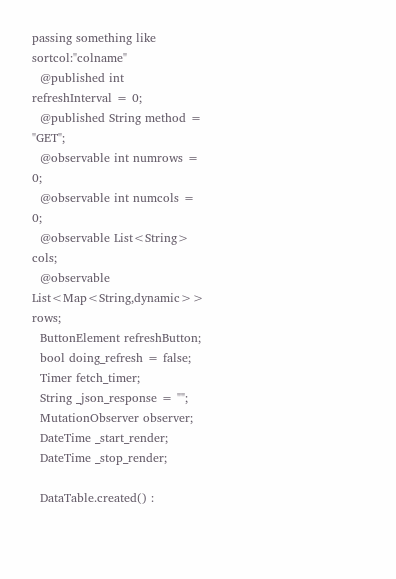passing something like sortcol:"colname"
  @published int refreshInterval = 0;
  @published String method = "GET";
  @observable int numrows = 0;
  @observable int numcols = 0;
  @observable List<String> cols;
  @observable List<Map<String,dynamic>> rows;
  ButtonElement refreshButton;
  bool doing_refresh = false;
  Timer fetch_timer;
  String _json_response = "";
  MutationObserver observer;
  DateTime _start_render;
  DateTime _stop_render;

  DataTable.created() :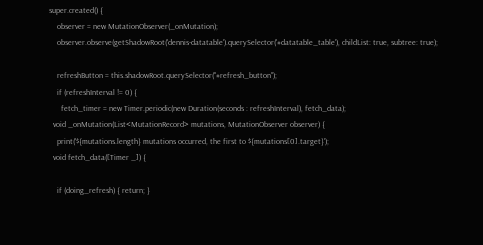super.created() {
    observer = new MutationObserver(_onMutation);
    observer.observe(getShadowRoot('dennis-datatable').querySelector('#datatable_table'), childList: true, subtree: true);

    refreshButton = this.shadowRoot.querySelector("#refresh_button");
    if (refreshInterval != 0) {
      fetch_timer = new Timer.periodic(new Duration(seconds : refreshInterval), fetch_data);
  void _onMutation(List<MutationRecord> mutations, MutationObserver observer) {
    print('${mutations.length} mutations occurred, the first to ${mutations[0].target}');
  void fetch_data([Timer _]) {

    if (doing_refresh) { return; }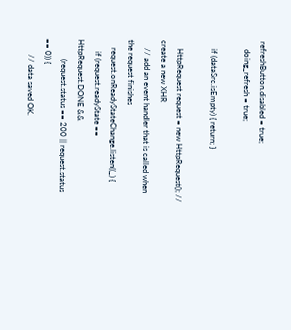refreshButton.disabled = true;
    doing_refresh = true;

    if (dataSrc.isEmpty) { return; }

    HttpRequest request = new HttpRequest(); // create a new XHR
    // add an event handler that is called when the request finishes
    request.onReadyStateChange.listen((_) {
      if (request.readyState == HttpRequest.DONE &&
          (request.status == 200 || request.status == 0)) {
        // data saved OK.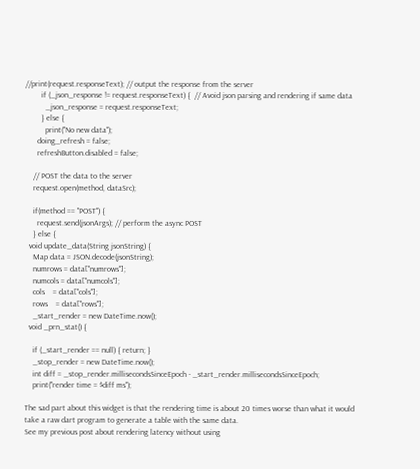//print(request.responseText); // output the response from the server
        if (_json_response != request.responseText) {  // Avoid json parsing and rendering if same data
          _json_response = request.responseText;
        } else {
          print("No new data");
      doing_refresh = false;
      refreshButton.disabled = false;

    // POST the data to the server
    request.open(method, dataSrc);

    if(method == "POST") {
      request.send(jsonArgs); // perform the async POST
    } else {
  void update_data(String jsonString) {
    Map data = JSON.decode(jsonString);
    numrows = data["numrows"];
    numcols = data["numcols"];
    cols    = data["cols"];
    rows    = data["rows"];
    _start_render = new DateTime.now();
  void _prn_stat() {

    if (_start_render == null) { return; }
    _stop_render = new DateTime.now();
    int diff = _stop_render.millisecondsSinceEpoch - _start_render.millisecondsSinceEpoch;
    print("render time = $diff ms");

The sad part about this widget is that the rendering time is about 20 times worse than what it would take a raw dart program to generate a table with the same data.
See my previous post about rendering latency without using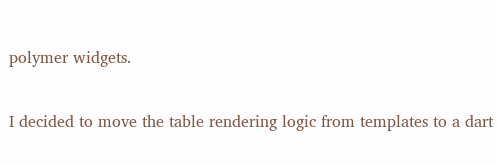polymer widgets.

I decided to move the table rendering logic from templates to a dart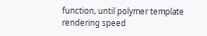function, until polymer template rendering speed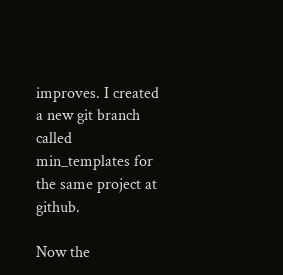improves. I created a new git branch called min_templates for the same project at github.

Now the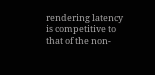rendering latency is competitive to that of the non-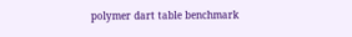polymer dart table benchmark